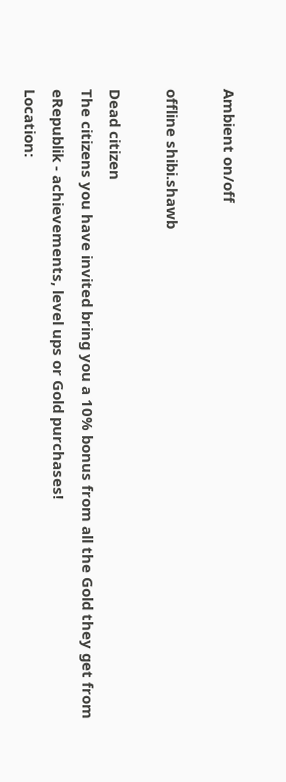Ambient on/off

offline shibi.shawb

Dead citizen
The citizens you have invited bring you a 10% bonus from all the Gold they get from eRepublik - achievements, level ups or Gold purchases!
Location: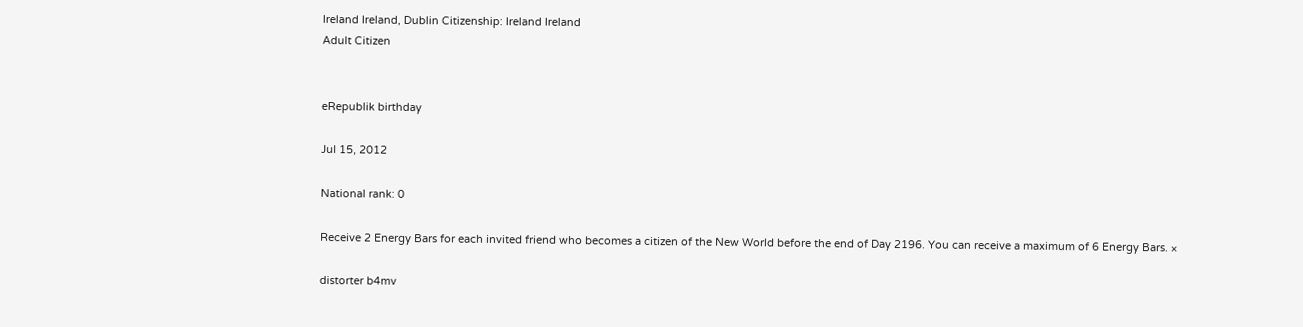Ireland Ireland, Dublin Citizenship: Ireland Ireland
Adult Citizen


eRepublik birthday

Jul 15, 2012

National rank: 0

Receive 2 Energy Bars for each invited friend who becomes a citizen of the New World before the end of Day 2196. You can receive a maximum of 6 Energy Bars. ×

distorter b4mv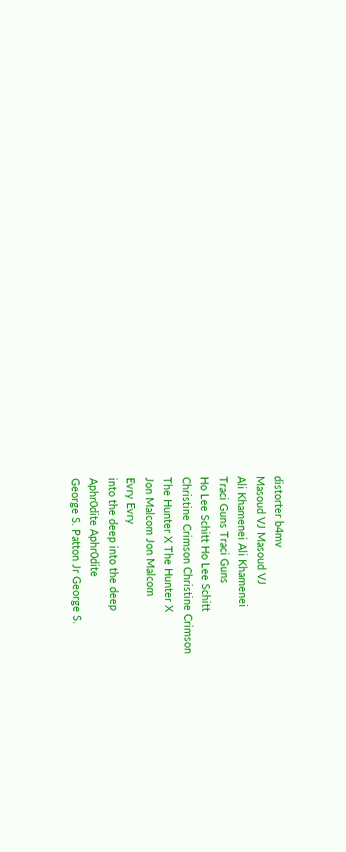distorter b4mv
Masoud VJ Masoud VJ
Ali Khamenei Ali Khamenei
Traci Guns Traci Guns
Ho Lee Schitt Ho Lee Schitt
Christine Crimson Christine Crimson
The Hunter X The Hunter X
Jon Malcom Jon Malcom
Evry Evry
into the deep into the deep
Aphr0dite Aphr0dite
George S. Patton Jr George S.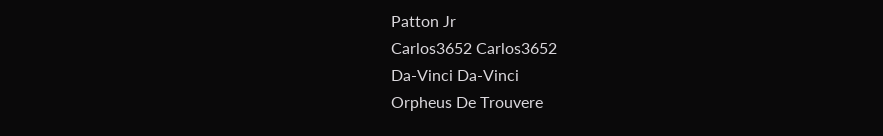Patton Jr
Carlos3652 Carlos3652
Da-Vinci Da-Vinci
Orpheus De Trouvere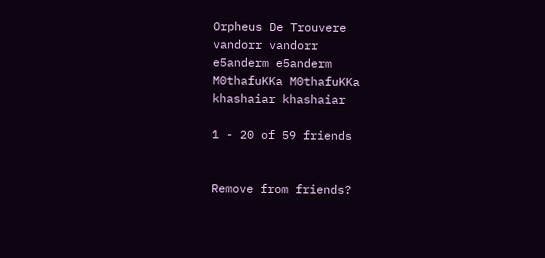Orpheus De Trouvere
vandorr vandorr
e5anderm e5anderm
M0thafuKKa M0thafuKKa
khashaiar khashaiar

1 - 20 of 59 friends


Remove from friends?